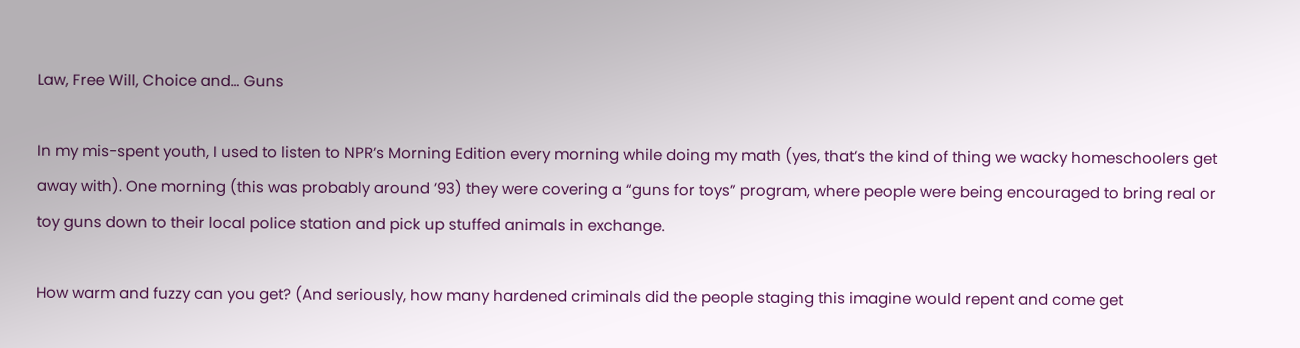Law, Free Will, Choice and… Guns

In my mis-spent youth, I used to listen to NPR’s Morning Edition every morning while doing my math (yes, that’s the kind of thing we wacky homeschoolers get away with). One morning (this was probably around ’93) they were covering a “guns for toys” program, where people were being encouraged to bring real or toy guns down to their local police station and pick up stuffed animals in exchange.

How warm and fuzzy can you get? (And seriously, how many hardened criminals did the people staging this imagine would repent and come get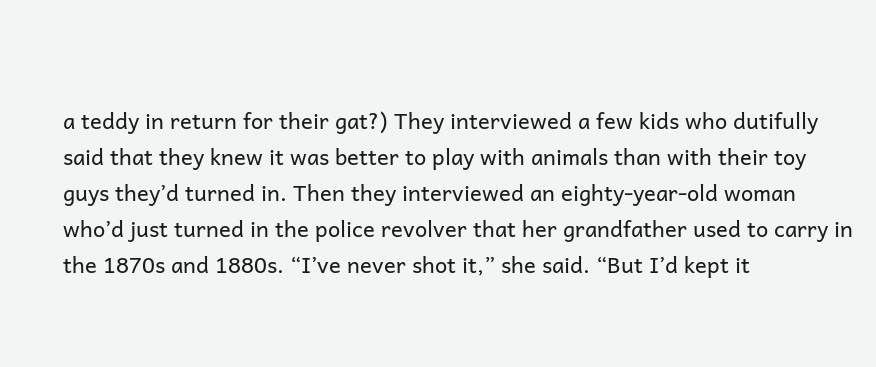a teddy in return for their gat?) They interviewed a few kids who dutifully said that they knew it was better to play with animals than with their toy guys they’d turned in. Then they interviewed an eighty-year-old woman who’d just turned in the police revolver that her grandfather used to carry in the 1870s and 1880s. “I’ve never shot it,” she said. “But I’d kept it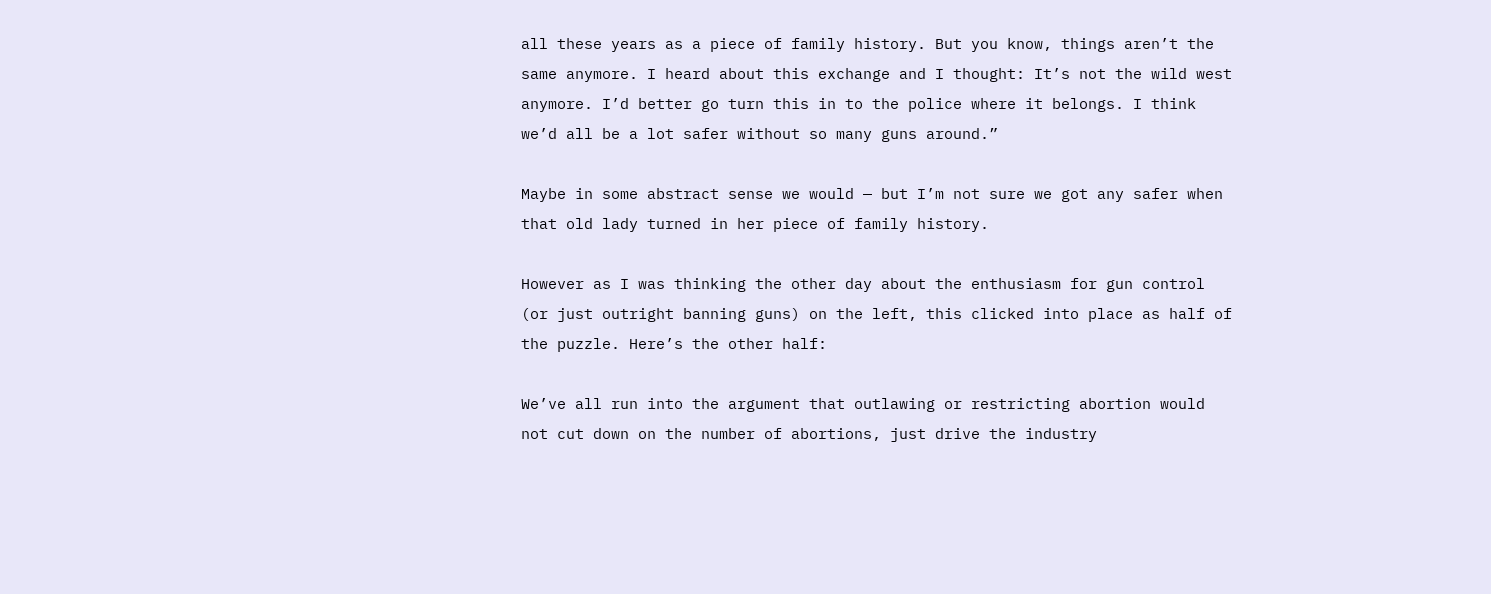all these years as a piece of family history. But you know, things aren’t the same anymore. I heard about this exchange and I thought: It’s not the wild west anymore. I’d better go turn this in to the police where it belongs. I think we’d all be a lot safer without so many guns around.”

Maybe in some abstract sense we would — but I’m not sure we got any safer when that old lady turned in her piece of family history.

However as I was thinking the other day about the enthusiasm for gun control (or just outright banning guns) on the left, this clicked into place as half of the puzzle. Here’s the other half:

We’ve all run into the argument that outlawing or restricting abortion would not cut down on the number of abortions, just drive the industry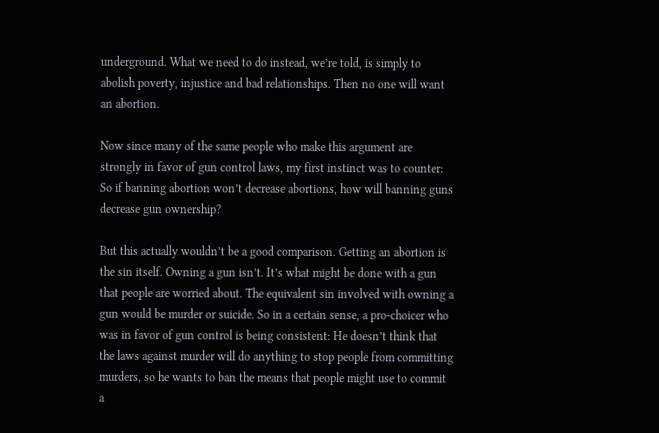underground. What we need to do instead, we’re told, is simply to abolish poverty, injustice and bad relationships. Then no one will want an abortion.

Now since many of the same people who make this argument are strongly in favor of gun control laws, my first instinct was to counter: So if banning abortion won’t decrease abortions, how will banning guns decrease gun ownership?

But this actually wouldn’t be a good comparison. Getting an abortion is the sin itself. Owning a gun isn’t. It’s what might be done with a gun that people are worried about. The equivalent sin involved with owning a gun would be murder or suicide. So in a certain sense, a pro-choicer who was in favor of gun control is being consistent: He doesn’t think that the laws against murder will do anything to stop people from committing murders, so he wants to ban the means that people might use to commit a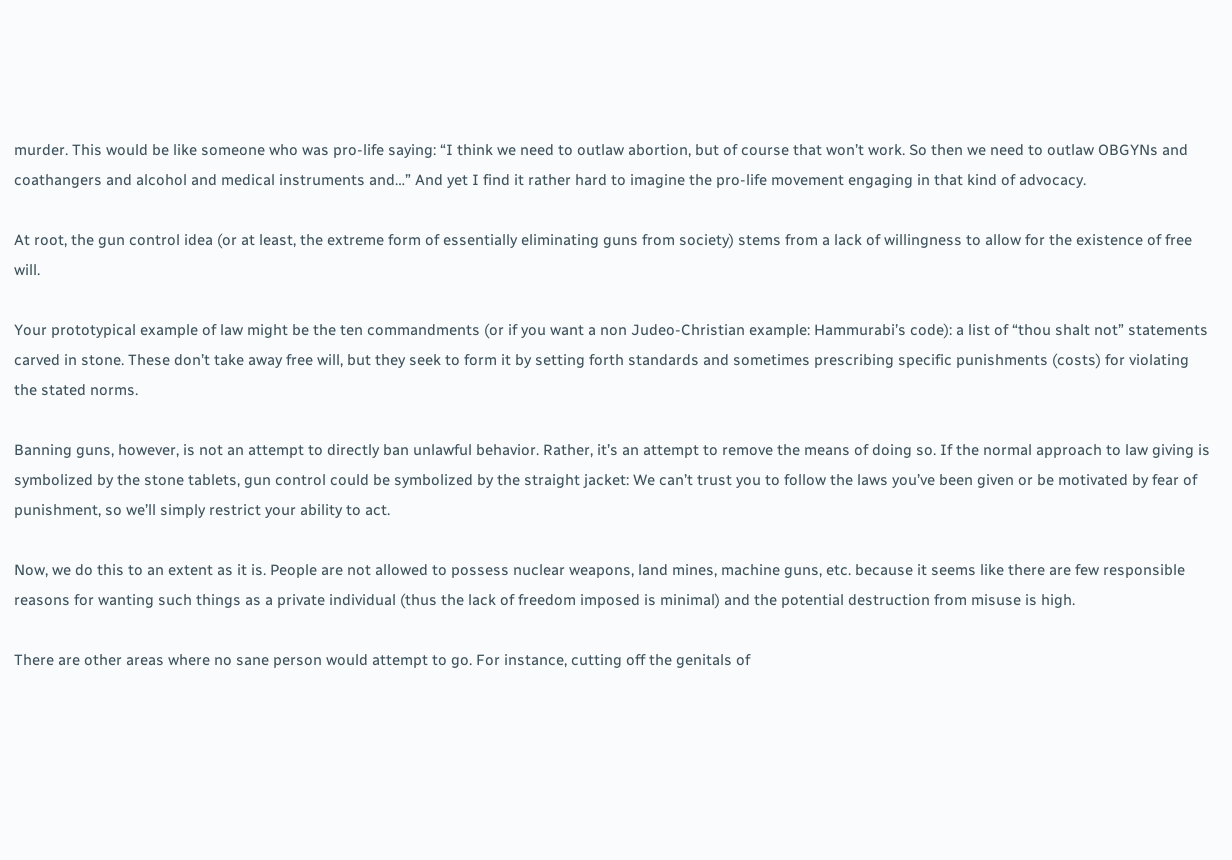murder. This would be like someone who was pro-life saying: “I think we need to outlaw abortion, but of course that won’t work. So then we need to outlaw OBGYNs and coathangers and alcohol and medical instruments and…” And yet I find it rather hard to imagine the pro-life movement engaging in that kind of advocacy.

At root, the gun control idea (or at least, the extreme form of essentially eliminating guns from society) stems from a lack of willingness to allow for the existence of free will.

Your prototypical example of law might be the ten commandments (or if you want a non Judeo-Christian example: Hammurabi’s code): a list of “thou shalt not” statements carved in stone. These don’t take away free will, but they seek to form it by setting forth standards and sometimes prescribing specific punishments (costs) for violating the stated norms.

Banning guns, however, is not an attempt to directly ban unlawful behavior. Rather, it’s an attempt to remove the means of doing so. If the normal approach to law giving is symbolized by the stone tablets, gun control could be symbolized by the straight jacket: We can’t trust you to follow the laws you’ve been given or be motivated by fear of punishment, so we’ll simply restrict your ability to act.

Now, we do this to an extent as it is. People are not allowed to possess nuclear weapons, land mines, machine guns, etc. because it seems like there are few responsible reasons for wanting such things as a private individual (thus the lack of freedom imposed is minimal) and the potential destruction from misuse is high.

There are other areas where no sane person would attempt to go. For instance, cutting off the genitals of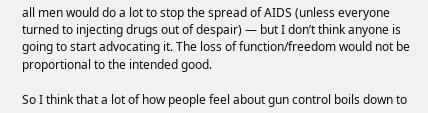all men would do a lot to stop the spread of AIDS (unless everyone turned to injecting drugs out of despair) — but I don’t think anyone is going to start advocating it. The loss of function/freedom would not be proportional to the intended good.

So I think that a lot of how people feel about gun control boils down to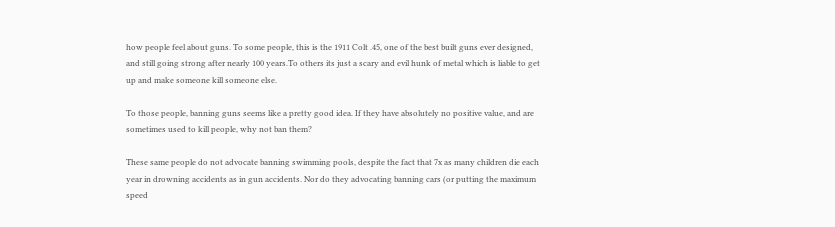how people feel about guns. To some people, this is the 1911 Colt .45, one of the best built guns ever designed, and still going strong after nearly 100 years.To others its just a scary and evil hunk of metal which is liable to get up and make someone kill someone else.

To those people, banning guns seems like a pretty good idea. If they have absolutely no positive value, and are sometimes used to kill people, why not ban them?

These same people do not advocate banning swimming pools, despite the fact that 7x as many children die each year in drowning accidents as in gun accidents. Nor do they advocating banning cars (or putting the maximum speed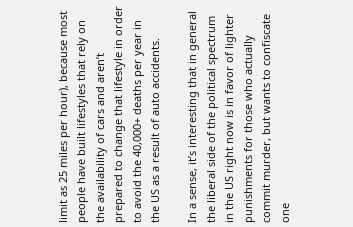limit as 25 miles per hour), because most people have built lifestyles that rely on the availability of cars and aren’t prepared to change that lifestyle in order to avoid the 40,000+ deaths per year in the US as a result of auto accidents.

In a sense, it’s interesting that in general the liberal side of the political spectrum in the US right now is in favor of lighter punishments for those who actually commit murder, but wants to confiscate one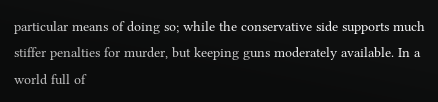particular means of doing so; while the conservative side supports much stiffer penalties for murder, but keeping guns moderately available. In a world full of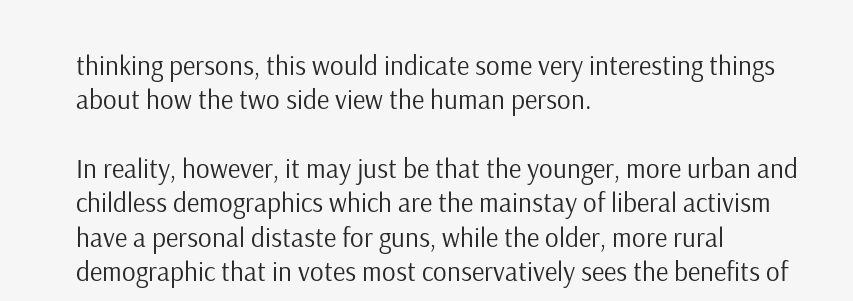thinking persons, this would indicate some very interesting things about how the two side view the human person.

In reality, however, it may just be that the younger, more urban and childless demographics which are the mainstay of liberal activism have a personal distaste for guns, while the older, more rural demographic that in votes most conservatively sees the benefits of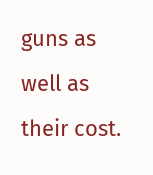guns as well as their cost.